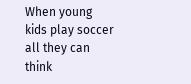When young kids play soccer all they can think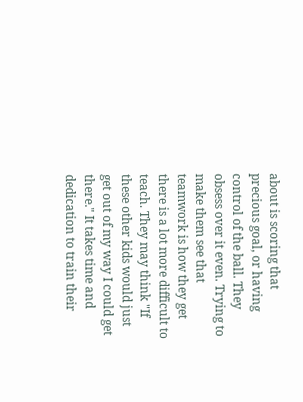about is scoring that precious goal, or having control of the ball. They obsess over it even. Trying to make them see that teamwork is how they get there is a lot more difficult to teach. They may think "If these other kids would just get out of my way I could get there." It takes time and dedication to train their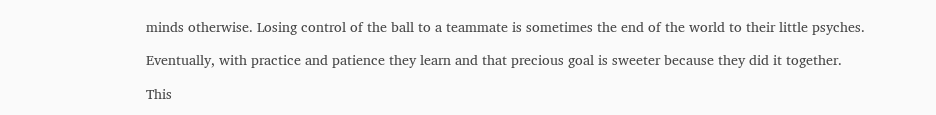minds otherwise. Losing control of the ball to a teammate is sometimes the end of the world to their little psyches.

Eventually, with practice and patience they learn and that precious goal is sweeter because they did it together.

This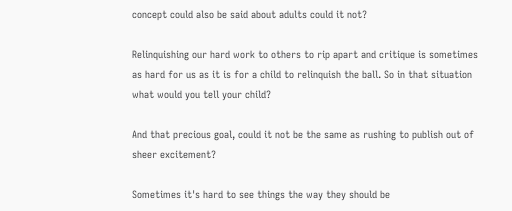concept could also be said about adults could it not?

Relinquishing our hard work to others to rip apart and critique is sometimes as hard for us as it is for a child to relinquish the ball. So in that situation what would you tell your child?

And that precious goal, could it not be the same as rushing to publish out of sheer excitement?

Sometimes it's hard to see things the way they should be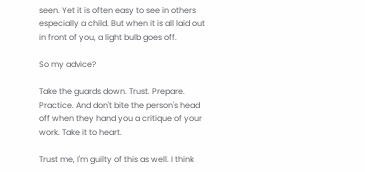seen. Yet it is often easy to see in others especially a child. But when it is all laid out in front of you, a light bulb goes off.

So my advice?

Take the guards down. Trust. Prepare. Practice. And don't bite the person's head off when they hand you a critique of your work. Take it to heart.

Trust me, I'm guilty of this as well. I think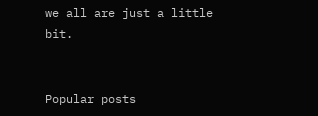we all are just a little bit.


Popular posts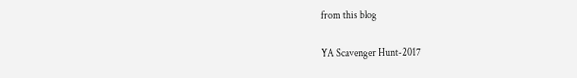from this blog

YA Scavenger Hunt-2017